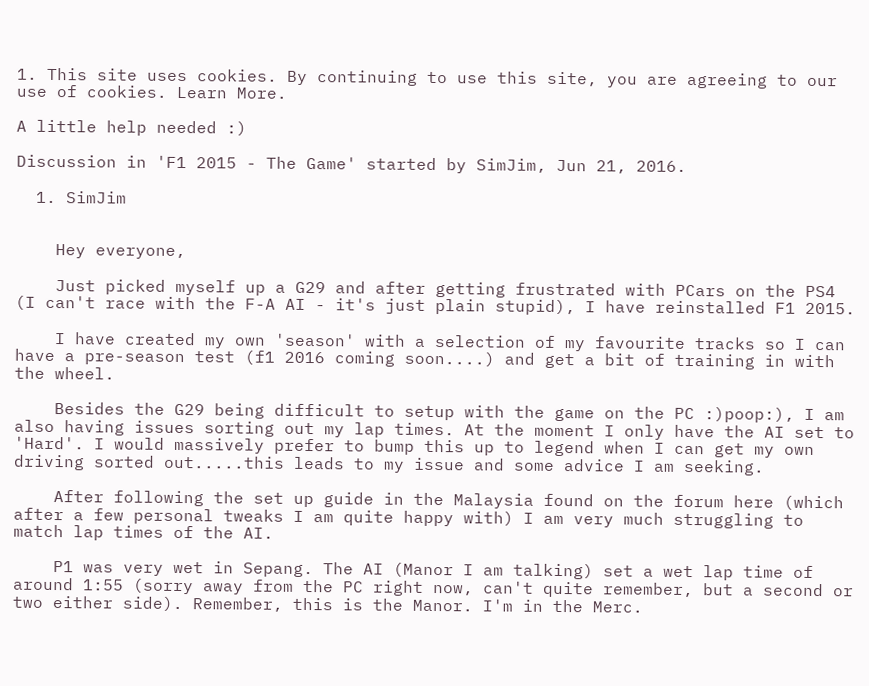1. This site uses cookies. By continuing to use this site, you are agreeing to our use of cookies. Learn More.

A little help needed :)

Discussion in 'F1 2015 - The Game' started by SimJim, Jun 21, 2016.

  1. SimJim


    Hey everyone,

    Just picked myself up a G29 and after getting frustrated with PCars on the PS4 (I can't race with the F-A AI - it's just plain stupid), I have reinstalled F1 2015.

    I have created my own 'season' with a selection of my favourite tracks so I can have a pre-season test (f1 2016 coming soon....) and get a bit of training in with the wheel.

    Besides the G29 being difficult to setup with the game on the PC :)poop:), I am also having issues sorting out my lap times. At the moment I only have the AI set to 'Hard'. I would massively prefer to bump this up to legend when I can get my own driving sorted out.....this leads to my issue and some advice I am seeking.

    After following the set up guide in the Malaysia found on the forum here (which after a few personal tweaks I am quite happy with) I am very much struggling to match lap times of the AI.

    P1 was very wet in Sepang. The AI (Manor I am talking) set a wet lap time of around 1:55 (sorry away from the PC right now, can't quite remember, but a second or two either side). Remember, this is the Manor. I'm in the Merc.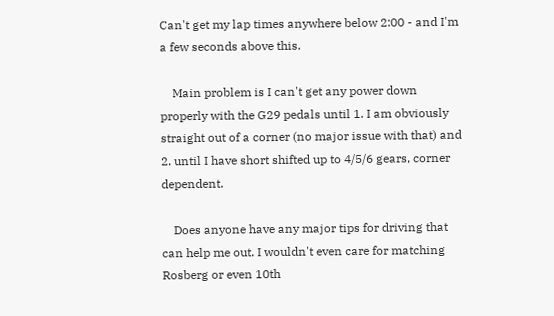Can't get my lap times anywhere below 2:00 - and I'm a few seconds above this.

    Main problem is I can't get any power down properly with the G29 pedals until 1. I am obviously straight out of a corner (no major issue with that) and 2. until I have short shifted up to 4/5/6 gears, corner dependent.

    Does anyone have any major tips for driving that can help me out. I wouldn't even care for matching Rosberg or even 10th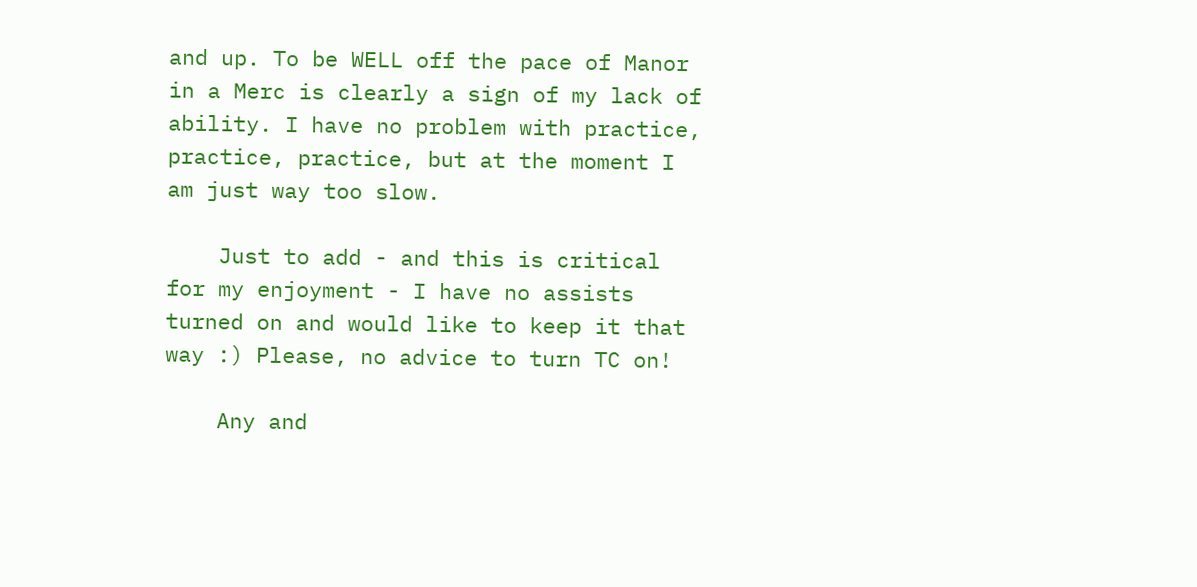and up. To be WELL off the pace of Manor in a Merc is clearly a sign of my lack of ability. I have no problem with practice, practice, practice, but at the moment I am just way too slow.

    Just to add - and this is critical for my enjoyment - I have no assists turned on and would like to keep it that way :) Please, no advice to turn TC on!

    Any and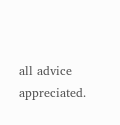all advice appreciated.